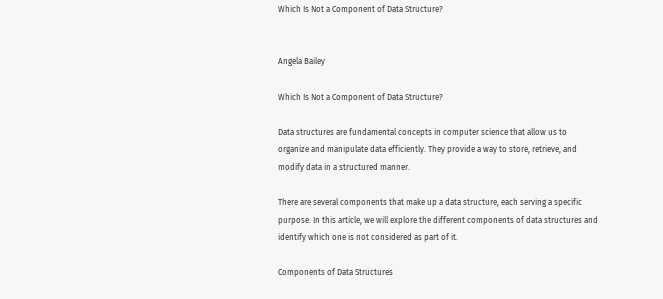Which Is Not a Component of Data Structure?


Angela Bailey

Which Is Not a Component of Data Structure?

Data structures are fundamental concepts in computer science that allow us to organize and manipulate data efficiently. They provide a way to store, retrieve, and modify data in a structured manner.

There are several components that make up a data structure, each serving a specific purpose. In this article, we will explore the different components of data structures and identify which one is not considered as part of it.

Components of Data Structures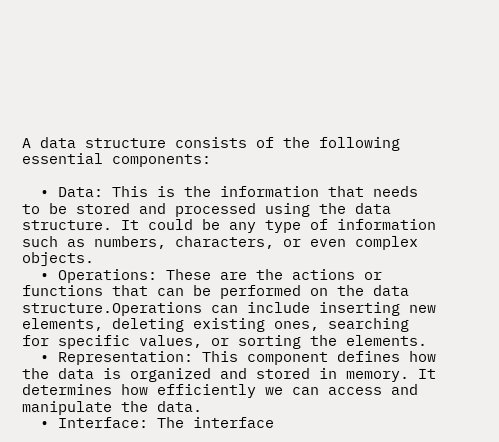A data structure consists of the following essential components:

  • Data: This is the information that needs to be stored and processed using the data structure. It could be any type of information such as numbers, characters, or even complex objects.
  • Operations: These are the actions or functions that can be performed on the data structure.Operations can include inserting new elements, deleting existing ones, searching for specific values, or sorting the elements.
  • Representation: This component defines how the data is organized and stored in memory. It determines how efficiently we can access and manipulate the data.
  • Interface: The interface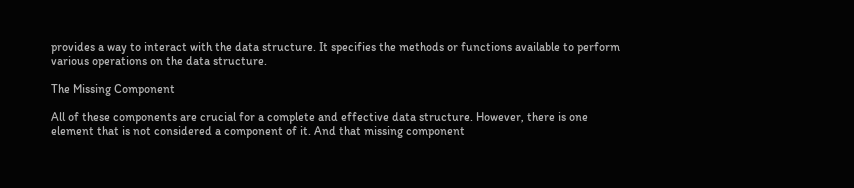provides a way to interact with the data structure. It specifies the methods or functions available to perform various operations on the data structure.

The Missing Component

All of these components are crucial for a complete and effective data structure. However, there is one element that is not considered a component of it. And that missing component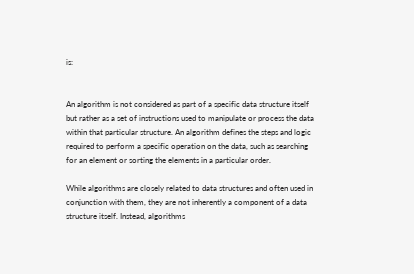is:


An algorithm is not considered as part of a specific data structure itself but rather as a set of instructions used to manipulate or process the data within that particular structure. An algorithm defines the steps and logic required to perform a specific operation on the data, such as searching for an element or sorting the elements in a particular order.

While algorithms are closely related to data structures and often used in conjunction with them, they are not inherently a component of a data structure itself. Instead, algorithms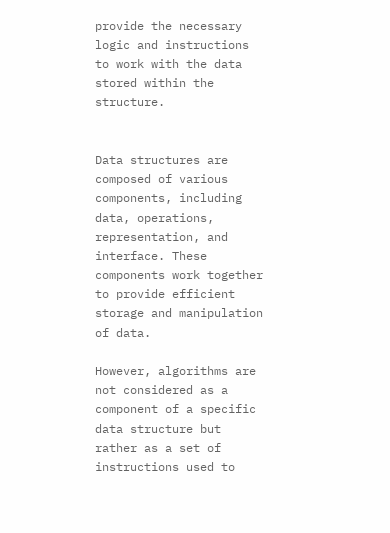provide the necessary logic and instructions to work with the data stored within the structure.


Data structures are composed of various components, including data, operations, representation, and interface. These components work together to provide efficient storage and manipulation of data.

However, algorithms are not considered as a component of a specific data structure but rather as a set of instructions used to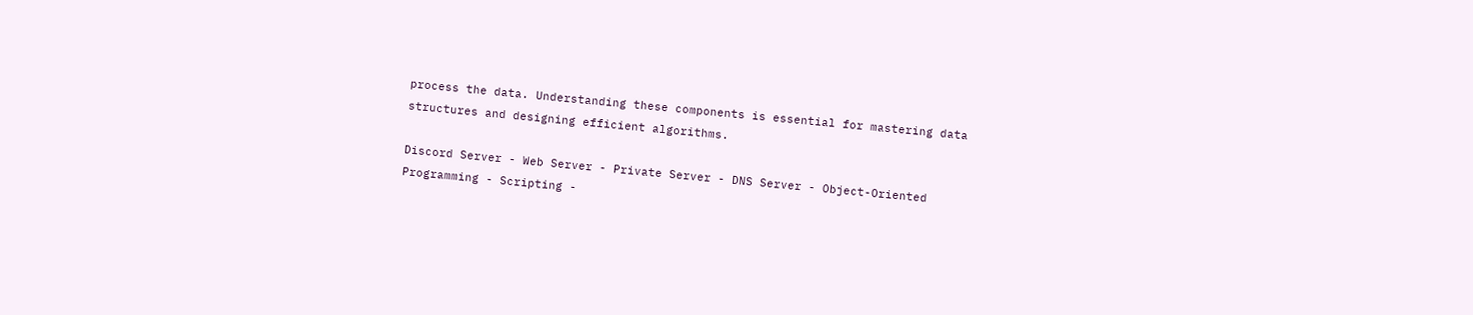process the data. Understanding these components is essential for mastering data structures and designing efficient algorithms.

Discord Server - Web Server - Private Server - DNS Server - Object-Oriented Programming - Scripting -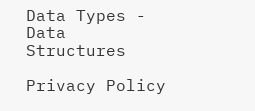Data Types - Data Structures

Privacy Policy